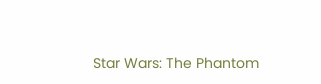Star Wars: The Phantom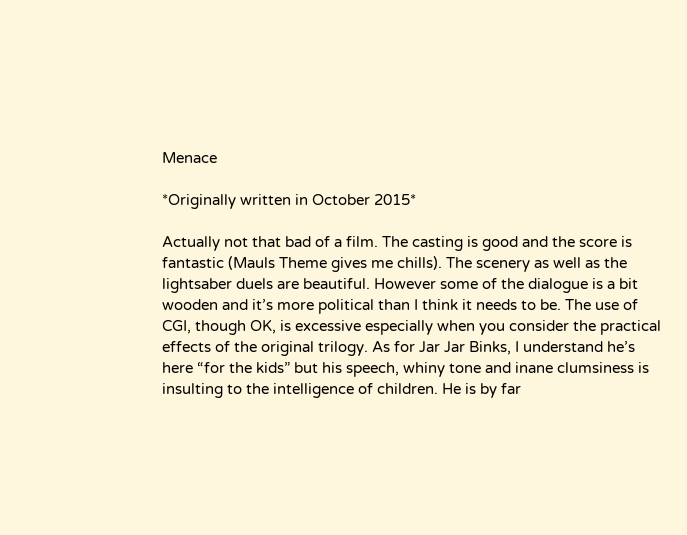Menace

*Originally written in October 2015*

Actually not that bad of a film. The casting is good and the score is fantastic (Mauls Theme gives me chills). The scenery as well as the lightsaber duels are beautiful. However some of the dialogue is a bit wooden and it’s more political than I think it needs to be. The use of CGI, though OK, is excessive especially when you consider the practical effects of the original trilogy. As for Jar Jar Binks, I understand he’s here “for the kids” but his speech, whiny tone and inane clumsiness is insulting to the intelligence of children. He is by far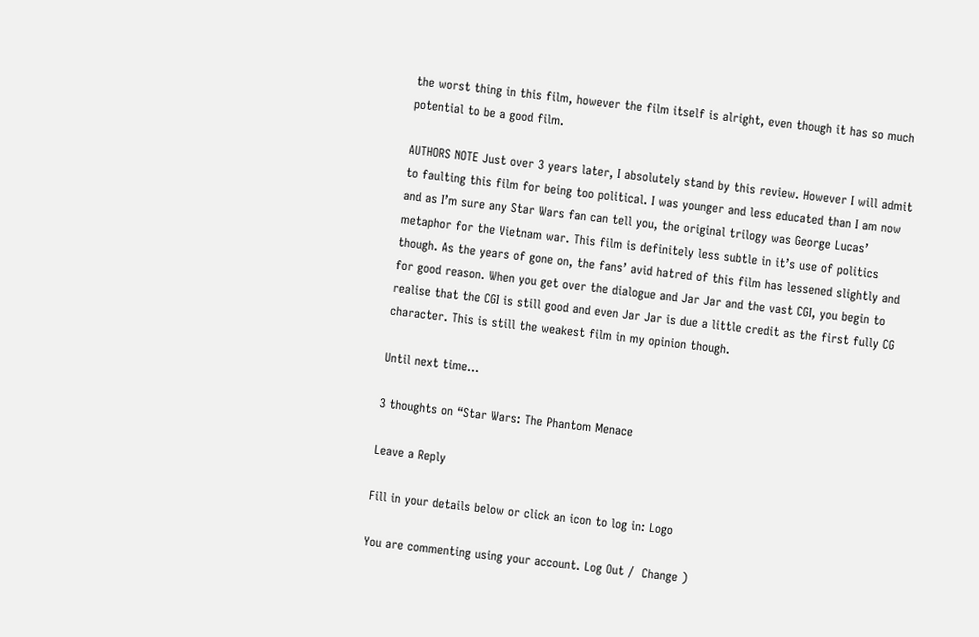the worst thing in this film, however the film itself is alright, even though it has so much potential to be a good film.

AUTHORS NOTE Just over 3 years later, I absolutely stand by this review. However I will admit to faulting this film for being too political. I was younger and less educated than I am now and as I’m sure any Star Wars fan can tell you, the original trilogy was George Lucas’ metaphor for the Vietnam war. This film is definitely less subtle in it’s use of politics though. As the years of gone on, the fans’ avid hatred of this film has lessened slightly and for good reason. When you get over the dialogue and Jar Jar and the vast CGI, you begin to realise that the CGI is still good and even Jar Jar is due a little credit as the first fully CG character. This is still the weakest film in my opinion though.

Until next time…

3 thoughts on “Star Wars: The Phantom Menace

Leave a Reply

Fill in your details below or click an icon to log in: Logo

You are commenting using your account. Log Out /  Change )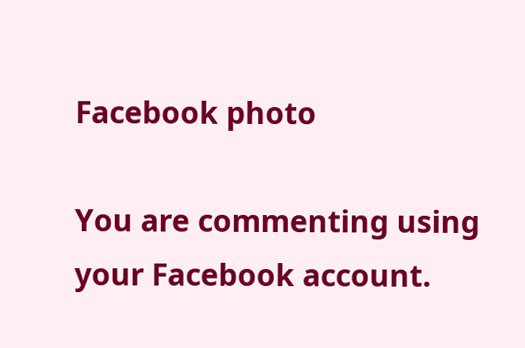Facebook photo

You are commenting using your Facebook account.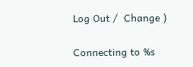Log Out /  Change )

Connecting to %s